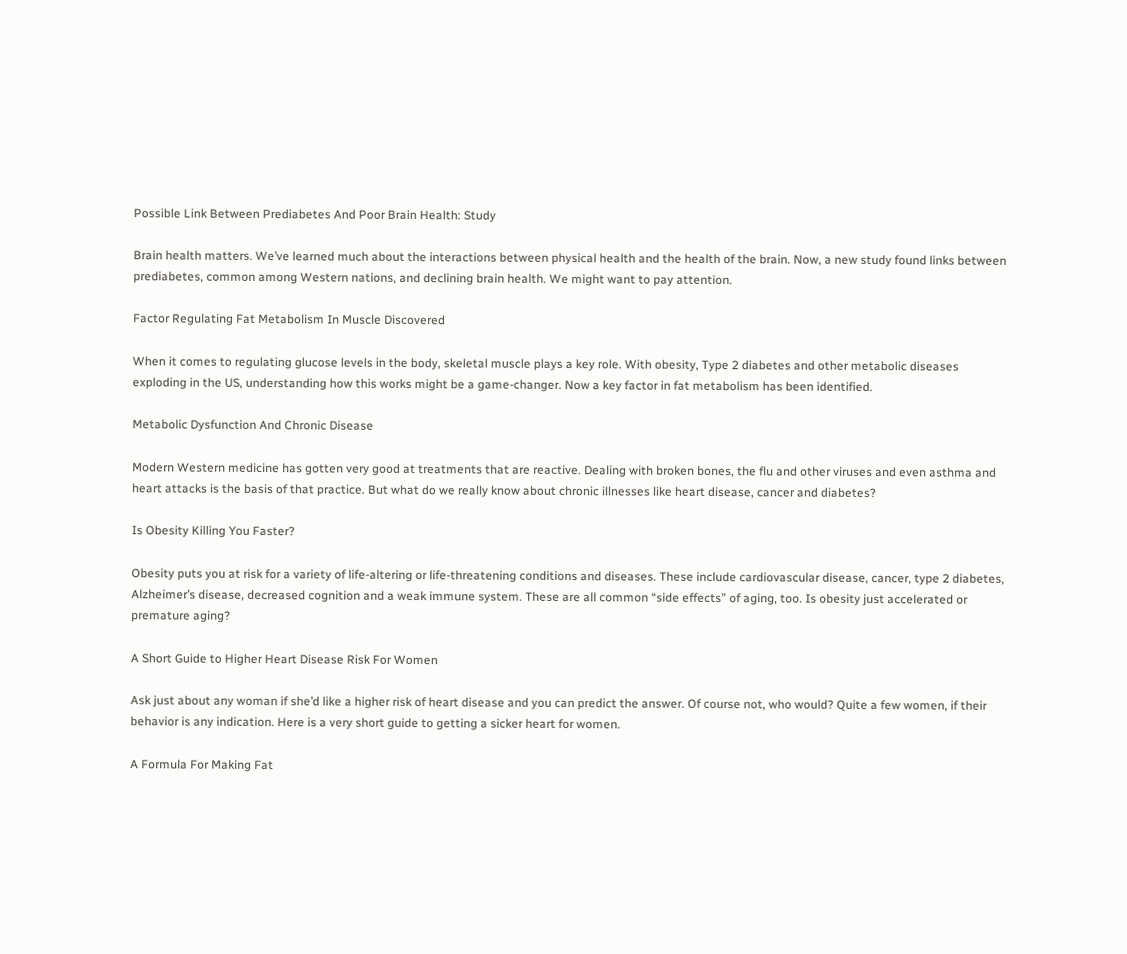Possible Link Between Prediabetes And Poor Brain Health: Study

Brain health matters. We’ve learned much about the interactions between physical health and the health of the brain. Now, a new study found links between prediabetes, common among Western nations, and declining brain health. We might want to pay attention.

Factor Regulating Fat Metabolism In Muscle Discovered

When it comes to regulating glucose levels in the body, skeletal muscle plays a key role. With obesity, Type 2 diabetes and other metabolic diseases exploding in the US, understanding how this works might be a game-changer. Now a key factor in fat metabolism has been identified.

Metabolic Dysfunction And Chronic Disease

Modern Western medicine has gotten very good at treatments that are reactive. Dealing with broken bones, the flu and other viruses and even asthma and heart attacks is the basis of that practice. But what do we really know about chronic illnesses like heart disease, cancer and diabetes?

Is Obesity Killing You Faster?

Obesity puts you at risk for a variety of life-altering or life-threatening conditions and diseases. These include cardiovascular disease, cancer, type 2 diabetes, Alzheimer’s disease, decreased cognition and a weak immune system. These are all common “side effects” of aging, too. Is obesity just accelerated or premature aging?

A Short Guide to Higher Heart Disease Risk For Women

Ask just about any woman if she’d like a higher risk of heart disease and you can predict the answer. Of course not, who would? Quite a few women, if their behavior is any indication. Here is a very short guide to getting a sicker heart for women.

A Formula For Making Fat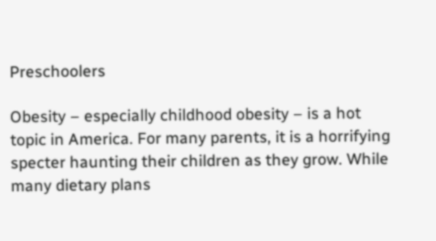Preschoolers

Obesity – especially childhood obesity – is a hot topic in America. For many parents, it is a horrifying specter haunting their children as they grow. While many dietary plans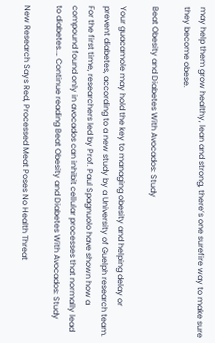may help them grow healthy, lean and strong, there’s one surefire way to make sure they become obese.

Beat Obesity and Diabetes With Avocados: Study

Your guacamole may hold the key to managing obesity and helping delay or prevent diabetes, according to a new study by a University of Guelph research team. For the first time, researchers led by Prof. Paul Spagnuolo have shown how a compound found only in avocados can inhibit cellular processes that normally lead to diabetes.… Continue reading Beat Obesity and Diabetes With Avocados: Study

New Research Says Red, Processed Meat Poses No Health Threat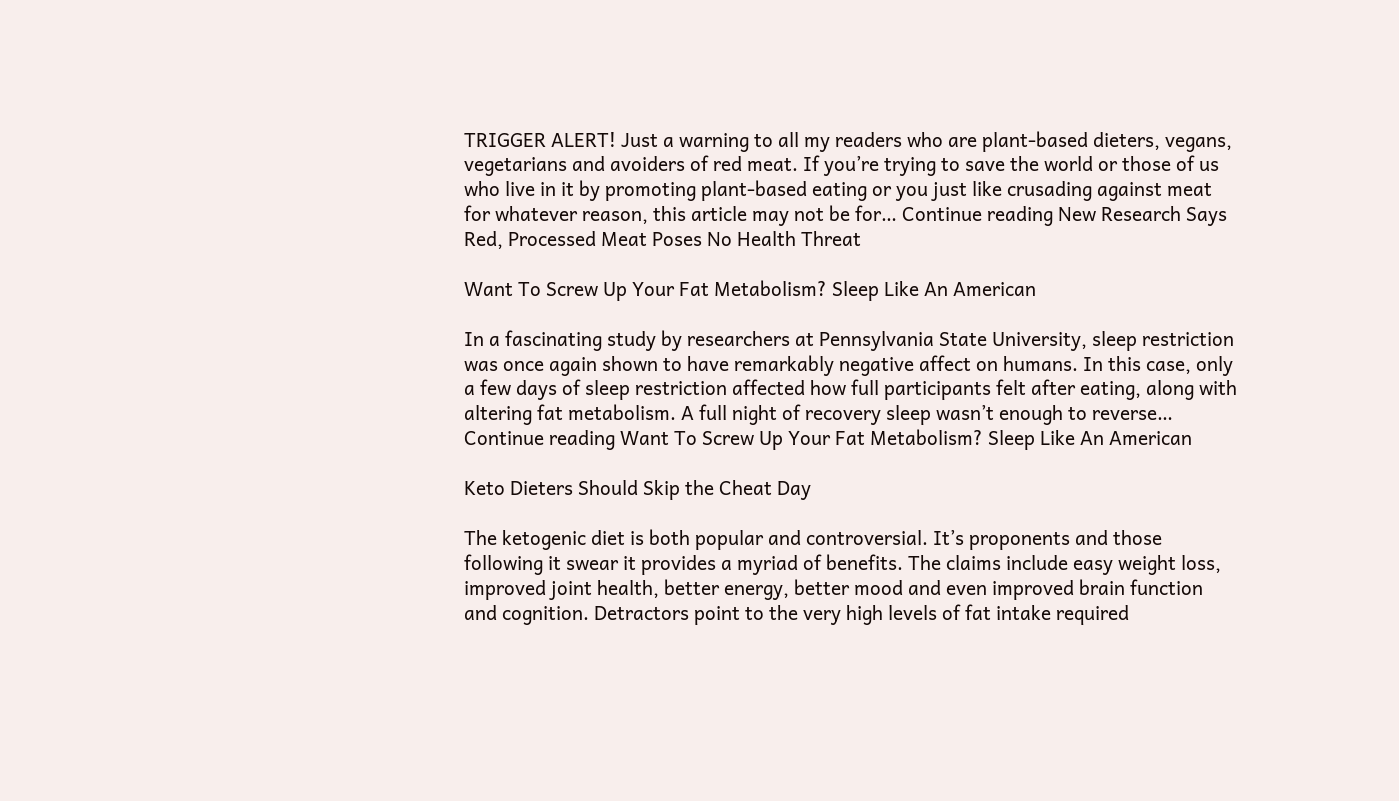TRIGGER ALERT! Just a warning to all my readers who are plant-based dieters, vegans, vegetarians and avoiders of red meat. If you’re trying to save the world or those of us who live in it by promoting plant-based eating or you just like crusading against meat for whatever reason, this article may not be for… Continue reading New Research Says Red, Processed Meat Poses No Health Threat

Want To Screw Up Your Fat Metabolism? Sleep Like An American

In a fascinating study by researchers at Pennsylvania State University, sleep restriction was once again shown to have remarkably negative affect on humans. In this case, only a few days of sleep restriction affected how full participants felt after eating, along with altering fat metabolism. A full night of recovery sleep wasn’t enough to reverse… Continue reading Want To Screw Up Your Fat Metabolism? Sleep Like An American

Keto Dieters Should Skip the Cheat Day

The ketogenic diet is both popular and controversial. It’s proponents and those following it swear it provides a myriad of benefits. The claims include easy weight loss, improved joint health, better energy, better mood and even improved brain function and cognition. Detractors point to the very high levels of fat intake required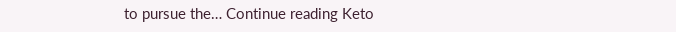to pursue the… Continue reading Keto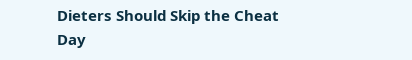Dieters Should Skip the Cheat Day